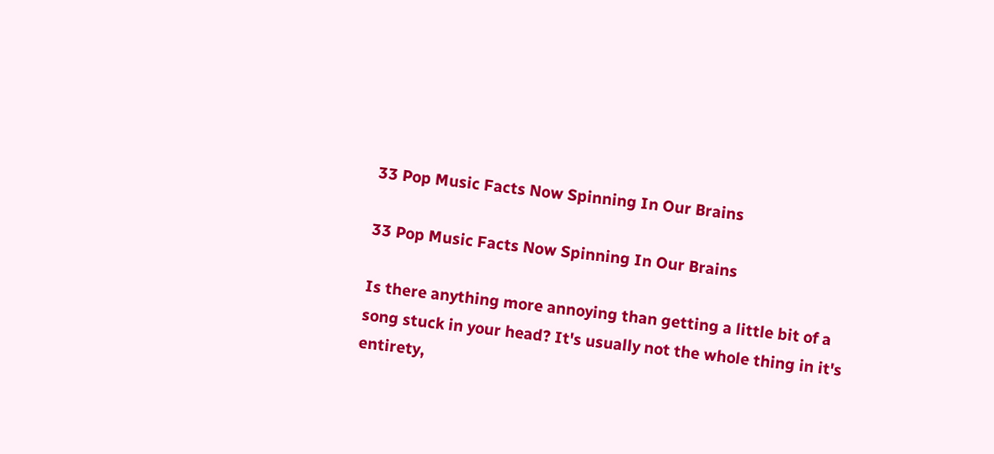33 Pop Music Facts Now Spinning In Our Brains

33 Pop Music Facts Now Spinning In Our Brains

Is there anything more annoying than getting a little bit of a song stuck in your head? It's usually not the whole thing in it's entirety,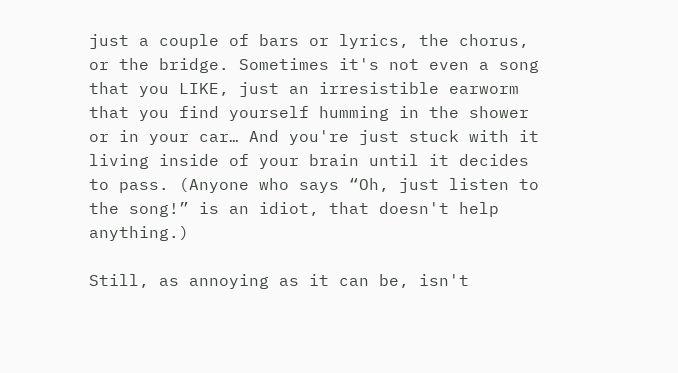just a couple of bars or lyrics, the chorus, or the bridge. Sometimes it's not even a song that you LIKE, just an irresistible earworm that you find yourself humming in the shower or in your car… And you're just stuck with it living inside of your brain until it decides to pass. (Anyone who says “Oh, just listen to the song!” is an idiot, that doesn't help anything.)

Still, as annoying as it can be, isn't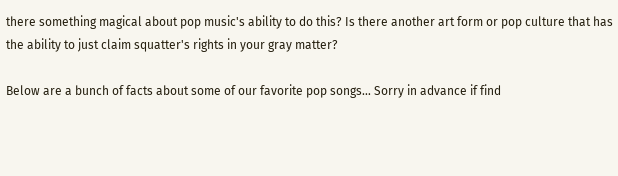there something magical about pop music's ability to do this? Is there another art form or pop culture that has the ability to just claim squatter's rights in your gray matter?

Below are a bunch of facts about some of our favorite pop songs… Sorry in advance if find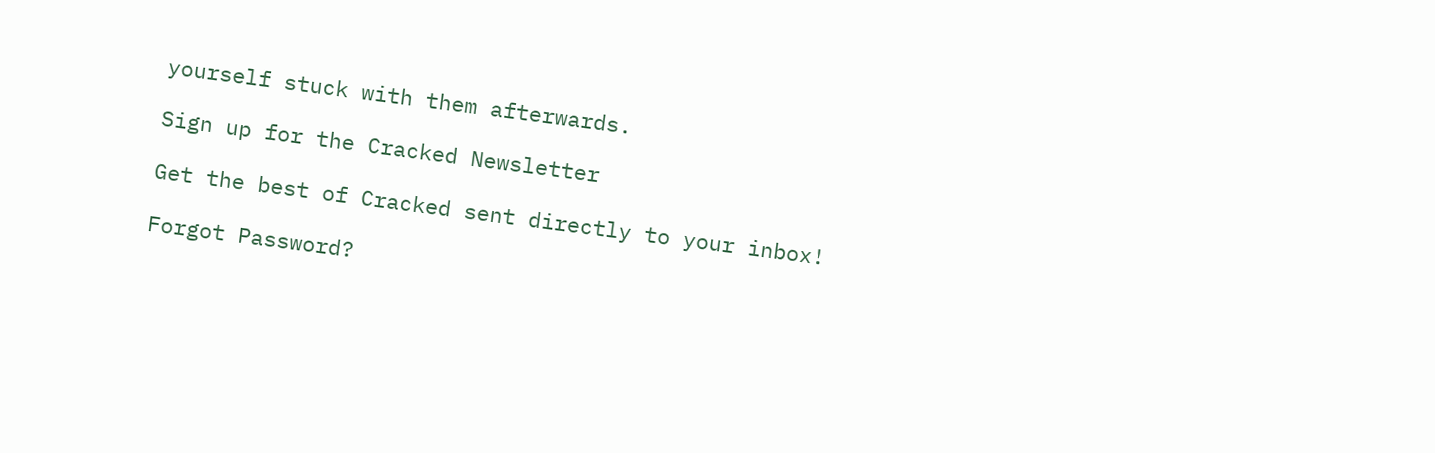yourself stuck with them afterwards.

Sign up for the Cracked Newsletter

Get the best of Cracked sent directly to your inbox!

Forgot Password?